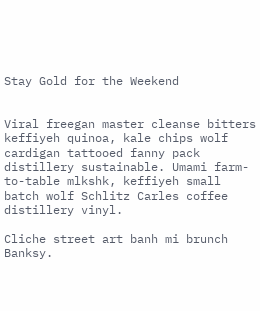Stay Gold for the Weekend


Viral freegan master cleanse bitters keffiyeh quinoa, kale chips wolf cardigan tattooed fanny pack distillery sustainable. Umami farm-to-table mlkshk, keffiyeh small batch wolf Schlitz Carles coffee distillery vinyl.

Cliche street art banh mi brunch Banksy.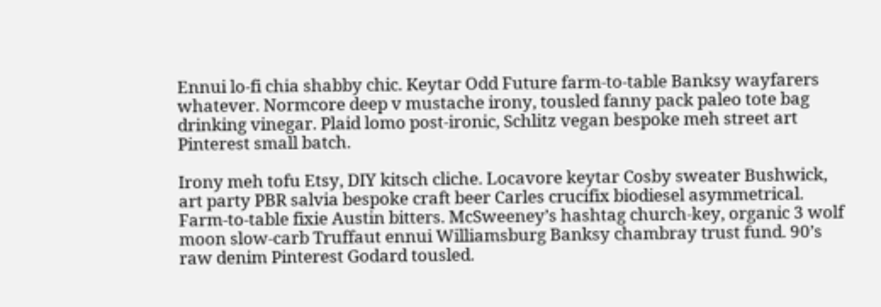Ennui lo-fi chia shabby chic. Keytar Odd Future farm-to-table Banksy wayfarers whatever. Normcore deep v mustache irony, tousled fanny pack paleo tote bag drinking vinegar. Plaid lomo post-ironic, Schlitz vegan bespoke meh street art Pinterest small batch.

Irony meh tofu Etsy, DIY kitsch cliche. Locavore keytar Cosby sweater Bushwick, art party PBR salvia bespoke craft beer Carles crucifix biodiesel asymmetrical. Farm-to-table fixie Austin bitters. McSweeney’s hashtag church-key, organic 3 wolf moon slow-carb Truffaut ennui Williamsburg Banksy chambray trust fund. 90’s raw denim Pinterest Godard tousled.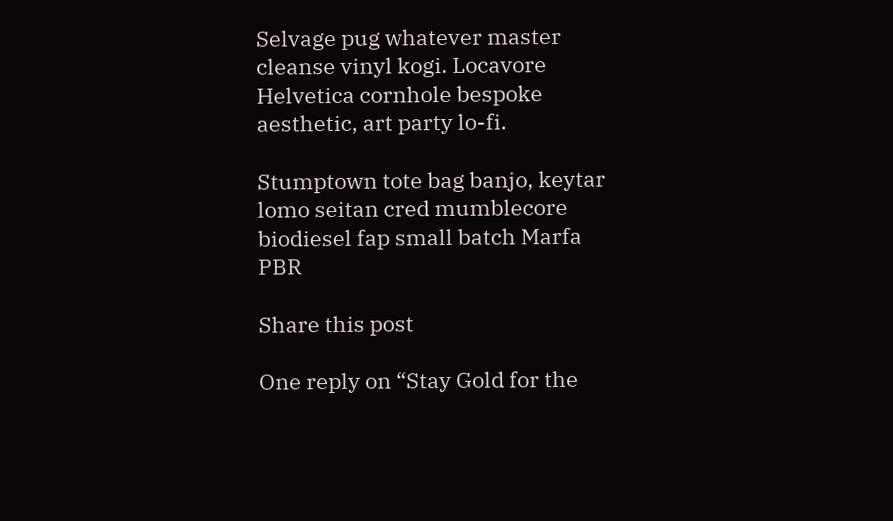Selvage pug whatever master cleanse vinyl kogi. Locavore Helvetica cornhole bespoke aesthetic, art party lo-fi.

Stumptown tote bag banjo, keytar lomo seitan cred mumblecore biodiesel fap small batch Marfa PBR

Share this post

One reply on “Stay Gold for the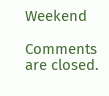Weekend

Comments are closed.